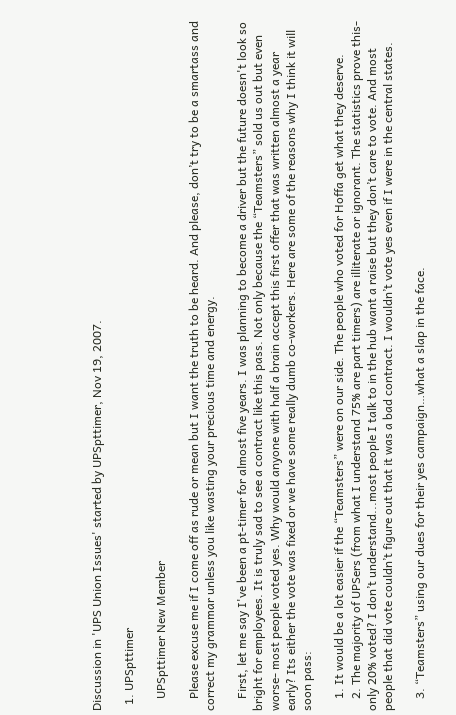Discussion in 'UPS Union Issues' started by UPSpttimer, Nov 19, 2007.

  1. UPSpttimer

    UPSpttimer New Member

    Please excuse me if I come off as rude or mean but I want the truth to be heard. And please, don’t try to be a smartass and correct my grammar unless you like wasting your precious time and energy.

    First, let me say I've been a pt-timer for almost five years. I was planning to become a driver but the future doesn't look so bright for employees. It is truly sad to see a contract like this pass. Not only because the “Teamsters” sold us out but even worse- most people voted yes. Why would anyone with half a brain accept this first offer that was written almost a year early? Its either the vote was fixed or we have some really dumb co-workers. Here are some of the reasons why I think it will soon pass:

    1. It would be a lot easier if the “Teamsters” were on our side. The people who voted for Hoffa get what they deserve.
    2. The majority of UPSers (from what I understand 75% are part timers) are illiterate or ignorant. The statistics prove this- only 20% voted? I don’t understand...most people I talk to in the hub want a raise but they don’t care to vote. And most people that did vote couldn’t figure out that it was a bad contract. I wouldn’t vote yes even if I were in the central states.

    3. “Teamsters” using our dues for their yes campaign…what a slap in the face.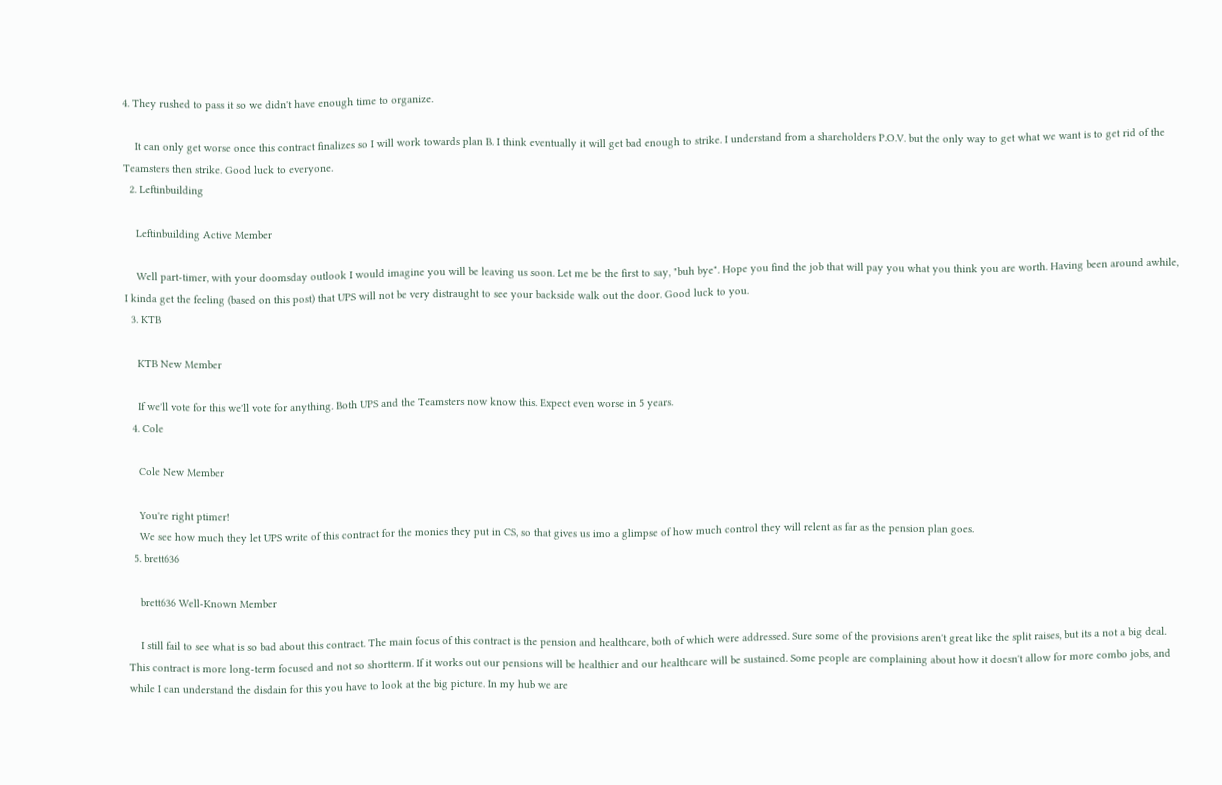4. They rushed to pass it so we didn't have enough time to organize.

    It can only get worse once this contract finalizes so I will work towards plan B. I think eventually it will get bad enough to strike. I understand from a shareholders P.O.V. but the only way to get what we want is to get rid of the Teamsters then strike. Good luck to everyone.
  2. Leftinbuilding

    Leftinbuilding Active Member

    Well part-timer, with your doomsday outlook I would imagine you will be leaving us soon. Let me be the first to say, "buh bye". Hope you find the job that will pay you what you think you are worth. Having been around awhile, I kinda get the feeling (based on this post) that UPS will not be very distraught to see your backside walk out the door. Good luck to you.
  3. KTB

    KTB New Member

    If we'll vote for this we'll vote for anything. Both UPS and the Teamsters now know this. Expect even worse in 5 years.
  4. Cole

    Cole New Member

    You're right ptimer!
    We see how much they let UPS write of this contract for the monies they put in CS, so that gives us imo a glimpse of how much control they will relent as far as the pension plan goes.
  5. brett636

    brett636 Well-Known Member

    I still fail to see what is so bad about this contract. The main focus of this contract is the pension and healthcare, both of which were addressed. Sure some of the provisions aren't great like the split raises, but its a not a big deal. This contract is more long-term focused and not so shortterm. If it works out our pensions will be healthier and our healthcare will be sustained. Some people are complaining about how it doesn't allow for more combo jobs, and while I can understand the disdain for this you have to look at the big picture. In my hub we are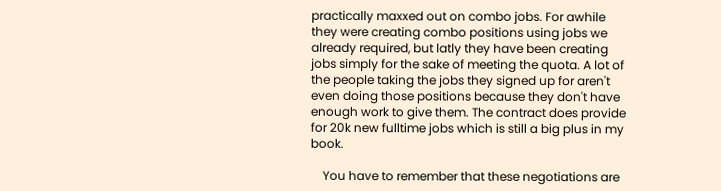practically maxxed out on combo jobs. For awhile they were creating combo positions using jobs we already required, but latly they have been creating jobs simply for the sake of meeting the quota. A lot of the people taking the jobs they signed up for aren't even doing those positions because they don't have enough work to give them. The contract does provide for 20k new fulltime jobs which is still a big plus in my book.

    You have to remember that these negotiations are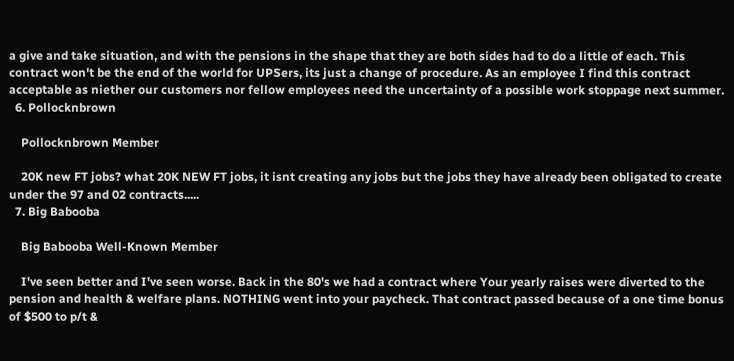a give and take situation, and with the pensions in the shape that they are both sides had to do a little of each. This contract won't be the end of the world for UPSers, its just a change of procedure. As an employee I find this contract acceptable as niether our customers nor fellow employees need the uncertainty of a possible work stoppage next summer.
  6. Pollocknbrown

    Pollocknbrown Member

    20K new FT jobs? what 20K NEW FT jobs, it isnt creating any jobs but the jobs they have already been obligated to create under the 97 and 02 contracts.....
  7. Big Babooba

    Big Babooba Well-Known Member

    I've seen better and I've seen worse. Back in the 80's we had a contract where Your yearly raises were diverted to the pension and health & welfare plans. NOTHING went into your paycheck. That contract passed because of a one time bonus of $500 to p/t &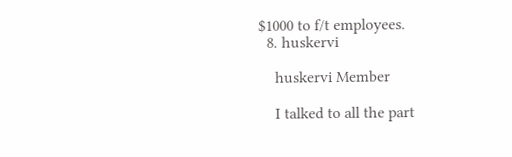$1000 to f/t employees.
  8. huskervi

    huskervi Member

    I talked to all the part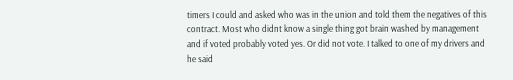timers I could and asked who was in the union and told them the negatives of this contract. Most who didnt know a single thing got brain washed by management and if voted probably voted yes. Or did not vote. I talked to one of my drivers and he said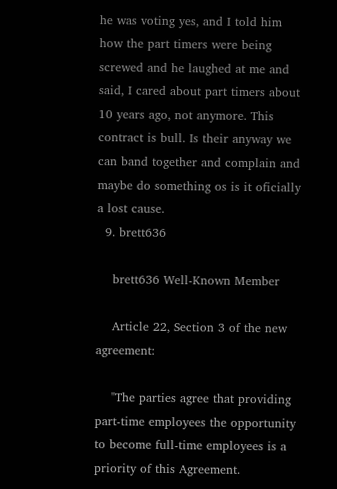he was voting yes, and I told him how the part timers were being screwed and he laughed at me and said, I cared about part timers about 10 years ago, not anymore. This contract is bull. Is their anyway we can band together and complain and maybe do something os is it oficially a lost cause.
  9. brett636

    brett636 Well-Known Member

    Article 22, Section 3 of the new agreement:

    "The parties agree that providing part-time employees the opportunity to become full-time employees is a priority of this Agreement.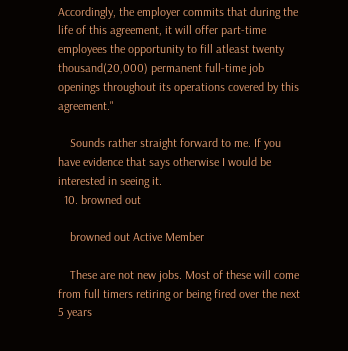Accordingly, the employer commits that during the life of this agreement, it will offer part-time employees the opportunity to fill atleast twenty thousand(20,000) permanent full-time job openings throughout its operations covered by this agreement."

    Sounds rather straight forward to me. If you have evidence that says otherwise I would be interested in seeing it.
  10. browned out

    browned out Active Member

    These are not new jobs. Most of these will come from full timers retiring or being fired over the next 5 years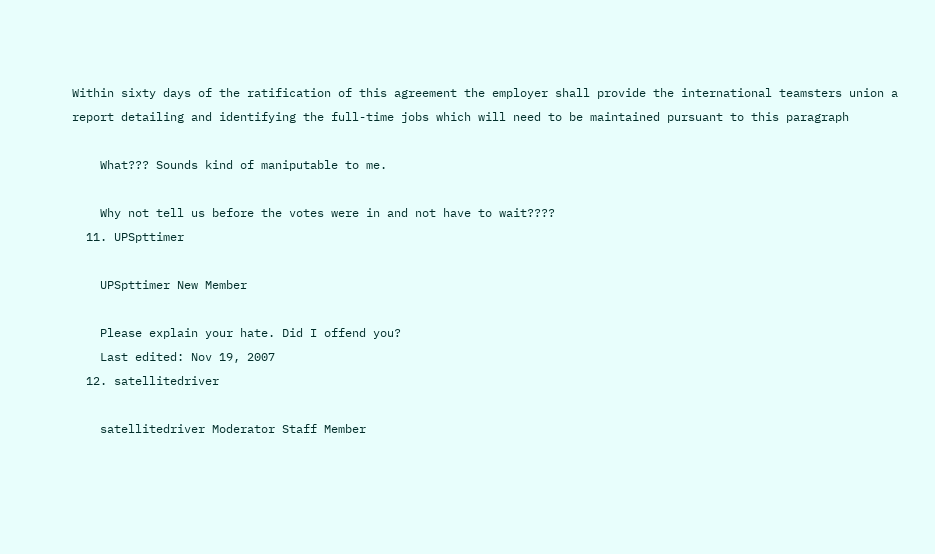Within sixty days of the ratification of this agreement the employer shall provide the international teamsters union a report detailing and identifying the full-time jobs which will need to be maintained pursuant to this paragraph

    What??? Sounds kind of maniputable to me.

    Why not tell us before the votes were in and not have to wait????
  11. UPSpttimer

    UPSpttimer New Member

    Please explain your hate. Did I offend you?
    Last edited: Nov 19, 2007
  12. satellitedriver

    satellitedriver Moderator Staff Member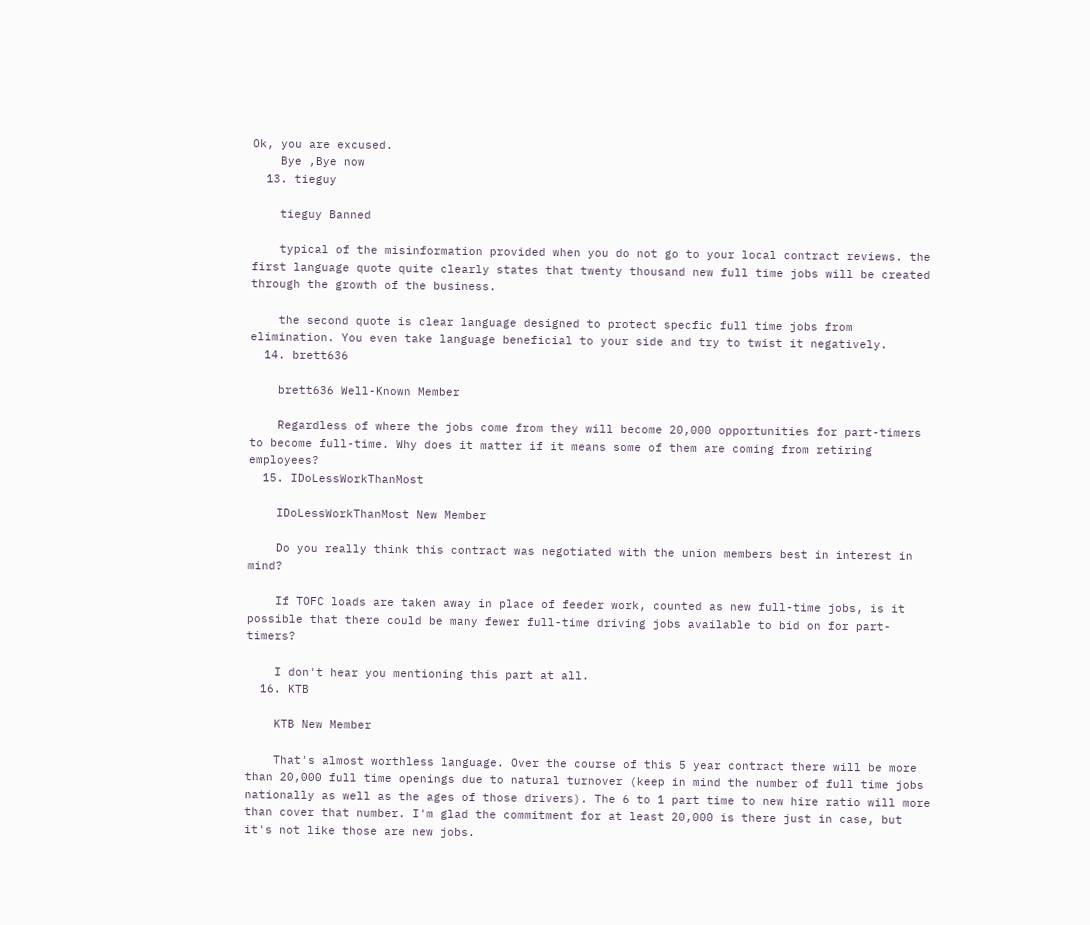Ok, you are excused.
    Bye ,Bye now
  13. tieguy

    tieguy Banned

    typical of the misinformation provided when you do not go to your local contract reviews. the first language quote quite clearly states that twenty thousand new full time jobs will be created through the growth of the business.

    the second quote is clear language designed to protect specfic full time jobs from elimination. You even take language beneficial to your side and try to twist it negatively.
  14. brett636

    brett636 Well-Known Member

    Regardless of where the jobs come from they will become 20,000 opportunities for part-timers to become full-time. Why does it matter if it means some of them are coming from retiring employees?
  15. IDoLessWorkThanMost

    IDoLessWorkThanMost New Member

    Do you really think this contract was negotiated with the union members best in interest in mind?

    If TOFC loads are taken away in place of feeder work, counted as new full-time jobs, is it possible that there could be many fewer full-time driving jobs available to bid on for part-timers?

    I don't hear you mentioning this part at all.
  16. KTB

    KTB New Member

    That's almost worthless language. Over the course of this 5 year contract there will be more than 20,000 full time openings due to natural turnover (keep in mind the number of full time jobs nationally as well as the ages of those drivers). The 6 to 1 part time to new hire ratio will more than cover that number. I'm glad the commitment for at least 20,000 is there just in case, but it's not like those are new jobs.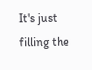It's just filling the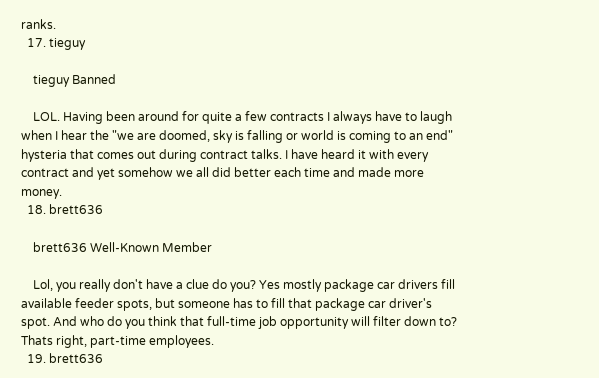ranks.
  17. tieguy

    tieguy Banned

    LOL. Having been around for quite a few contracts I always have to laugh when I hear the "we are doomed, sky is falling or world is coming to an end" hysteria that comes out during contract talks. I have heard it with every contract and yet somehow we all did better each time and made more money.
  18. brett636

    brett636 Well-Known Member

    Lol, you really don't have a clue do you? Yes mostly package car drivers fill available feeder spots, but someone has to fill that package car driver's spot. And who do you think that full-time job opportunity will filter down to? Thats right, part-time employees.
  19. brett636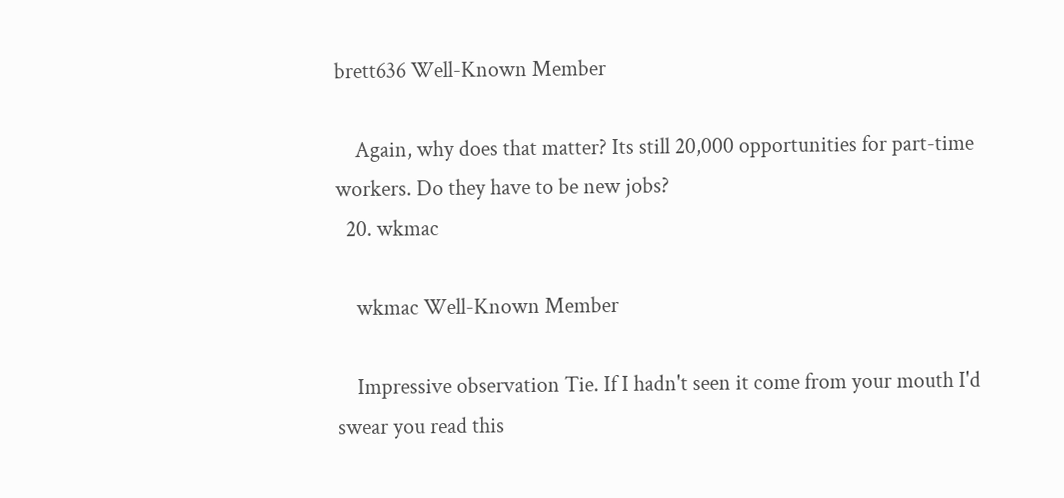brett636 Well-Known Member

    Again, why does that matter? Its still 20,000 opportunities for part-time workers. Do they have to be new jobs?
  20. wkmac

    wkmac Well-Known Member

    Impressive observation Tie. If I hadn't seen it come from your mouth I'd swear you read this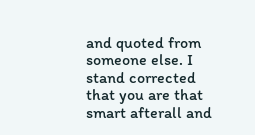and quoted from someone else. I stand corrected that you are that smart afterall and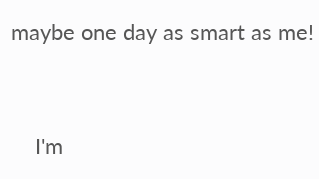maybe one day as smart as me!



    I'm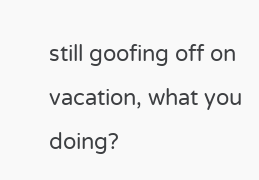still goofing off on vacation, what you doing?